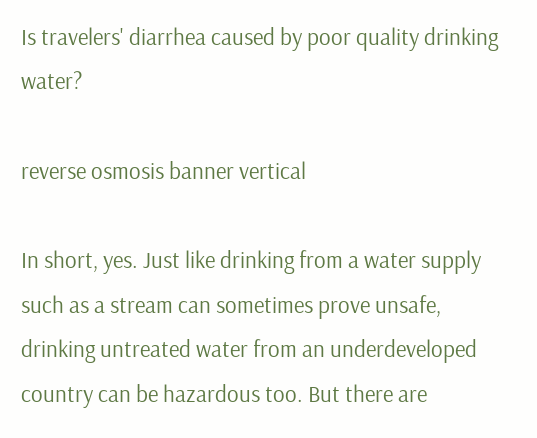Is travelers' diarrhea caused by poor quality drinking water?

reverse osmosis banner vertical

In short, yes. Just like drinking from a water supply such as a stream can sometimes prove unsafe, drinking untreated water from an underdeveloped country can be hazardous too. But there are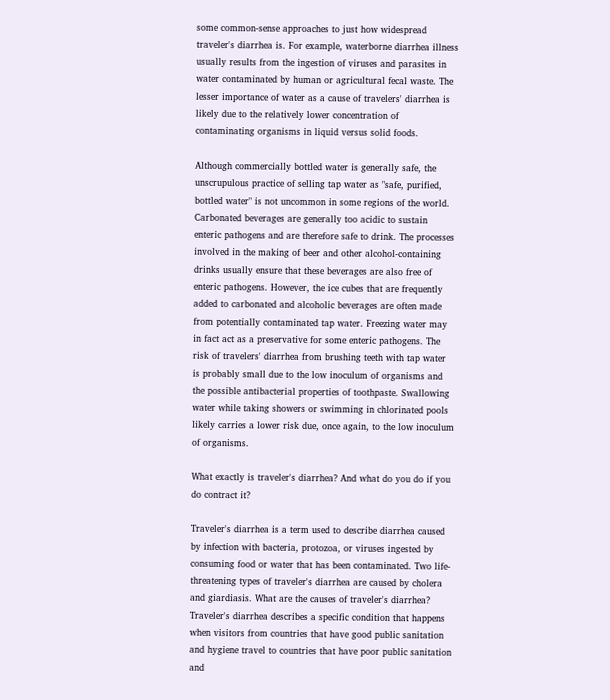some common-sense approaches to just how widespread traveler's diarrhea is. For example, waterborne diarrhea illness usually results from the ingestion of viruses and parasites in water contaminated by human or agricultural fecal waste. The lesser importance of water as a cause of travelers' diarrhea is likely due to the relatively lower concentration of contaminating organisms in liquid versus solid foods.

Although commercially bottled water is generally safe, the unscrupulous practice of selling tap water as "safe, purified, bottled water" is not uncommon in some regions of the world. Carbonated beverages are generally too acidic to sustain enteric pathogens and are therefore safe to drink. The processes involved in the making of beer and other alcohol-containing drinks usually ensure that these beverages are also free of enteric pathogens. However, the ice cubes that are frequently added to carbonated and alcoholic beverages are often made from potentially contaminated tap water. Freezing water may in fact act as a preservative for some enteric pathogens. The risk of travelers' diarrhea from brushing teeth with tap water is probably small due to the low inoculum of organisms and the possible antibacterial properties of toothpaste. Swallowing water while taking showers or swimming in chlorinated pools likely carries a lower risk due, once again, to the low inoculum of organisms.

What exactly is traveler's diarrhea? And what do you do if you do contract it?

Traveler's diarrhea is a term used to describe diarrhea caused by infection with bacteria, protozoa, or viruses ingested by consuming food or water that has been contaminated. Two life-threatening types of traveler's diarrhea are caused by cholera and giardiasis. What are the causes of traveler's diarrhea? Traveler's diarrhea describes a specific condition that happens when visitors from countries that have good public sanitation and hygiene travel to countries that have poor public sanitation and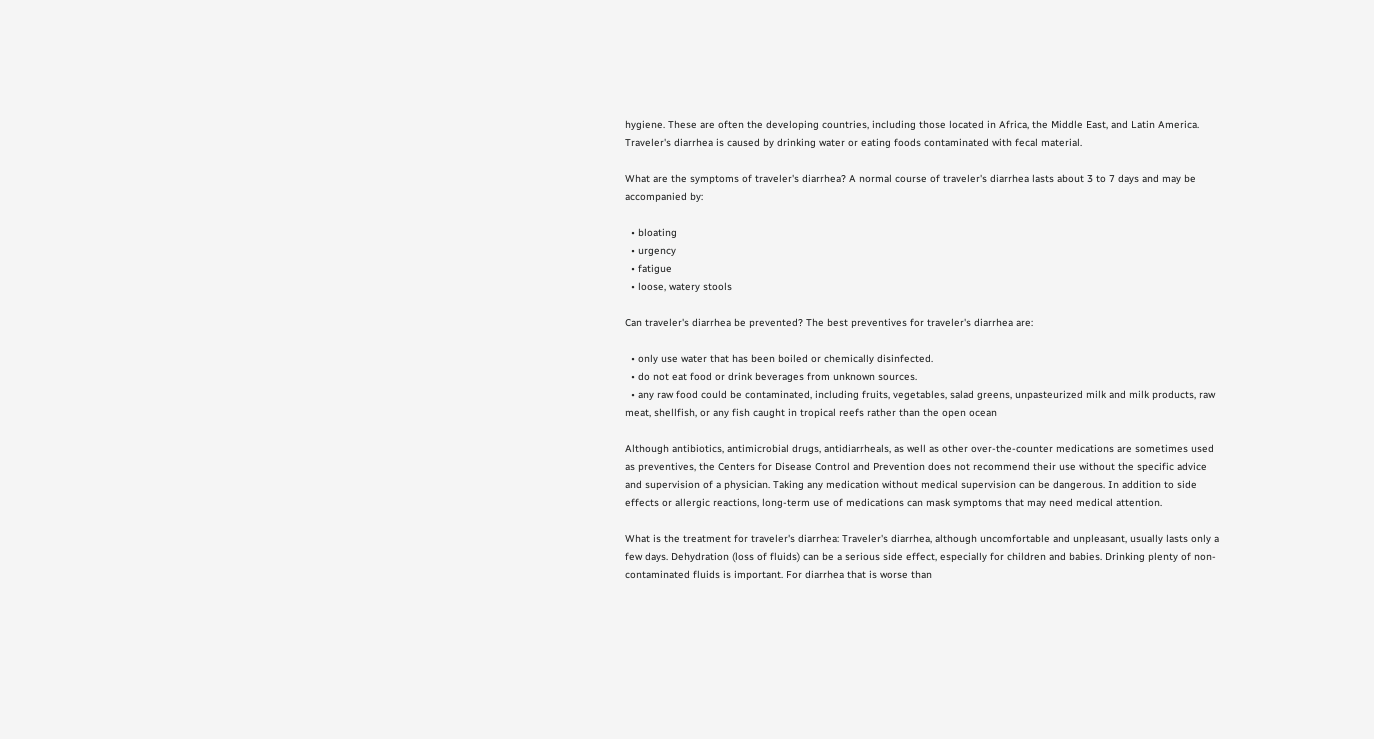hygiene. These are often the developing countries, including those located in Africa, the Middle East, and Latin America. Traveler's diarrhea is caused by drinking water or eating foods contaminated with fecal material.

What are the symptoms of traveler's diarrhea? A normal course of traveler's diarrhea lasts about 3 to 7 days and may be accompanied by:

  • bloating
  • urgency
  • fatigue
  • loose, watery stools

Can traveler's diarrhea be prevented? The best preventives for traveler's diarrhea are:

  • only use water that has been boiled or chemically disinfected.
  • do not eat food or drink beverages from unknown sources.
  • any raw food could be contaminated, including fruits, vegetables, salad greens, unpasteurized milk and milk products, raw meat, shellfish, or any fish caught in tropical reefs rather than the open ocean

Although antibiotics, antimicrobial drugs, antidiarrheals, as well as other over-the-counter medications are sometimes used as preventives, the Centers for Disease Control and Prevention does not recommend their use without the specific advice and supervision of a physician. Taking any medication without medical supervision can be dangerous. In addition to side effects or allergic reactions, long-term use of medications can mask symptoms that may need medical attention.

What is the treatment for traveler's diarrhea: Traveler's diarrhea, although uncomfortable and unpleasant, usually lasts only a few days. Dehydration (loss of fluids) can be a serious side effect, especially for children and babies. Drinking plenty of non-contaminated fluids is important. For diarrhea that is worse than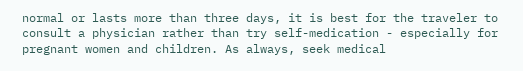normal or lasts more than three days, it is best for the traveler to consult a physician rather than try self-medication - especially for pregnant women and children. As always, seek medical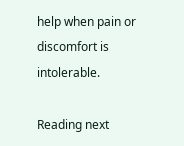help when pain or discomfort is intolerable.

Reading next